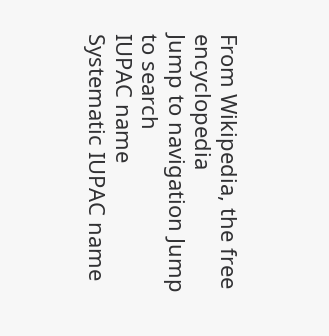From Wikipedia, the free encyclopedia
Jump to navigation Jump to search
IUPAC name
Systematic IUPAC name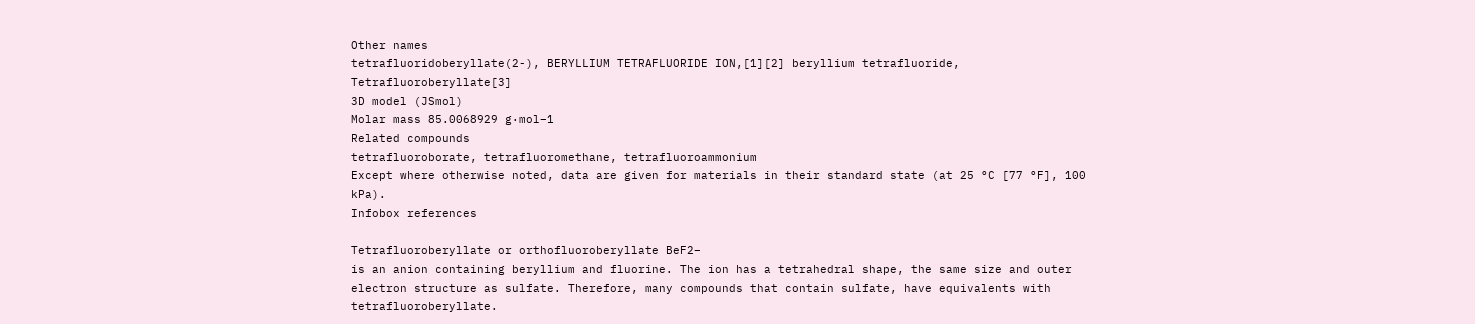Other names
tetrafluoridoberyllate(2-), BERYLLIUM TETRAFLUORIDE ION,[1][2] beryllium tetrafluoride, Tetrafluoroberyllate[3]
3D model (JSmol)
Molar mass 85.0068929 g·mol−1
Related compounds
tetrafluoroborate, tetrafluoromethane, tetrafluoroammonium
Except where otherwise noted, data are given for materials in their standard state (at 25 °C [77 °F], 100 kPa).
Infobox references

Tetrafluoroberyllate or orthofluoroberyllate BeF2−
is an anion containing beryllium and fluorine. The ion has a tetrahedral shape, the same size and outer electron structure as sulfate. Therefore, many compounds that contain sulfate, have equivalents with tetrafluoroberyllate.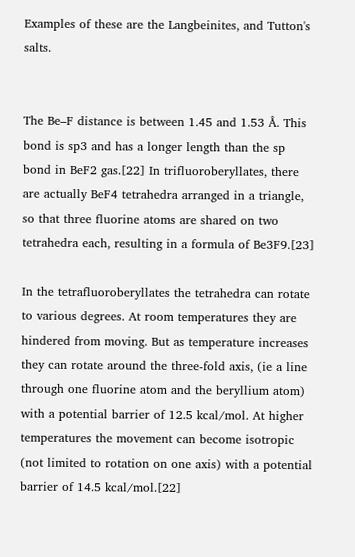Examples of these are the Langbeinites, and Tutton's salts.


The Be–F distance is between 1.45 and 1.53 Å. This bond is sp3 and has a longer length than the sp bond in BeF2 gas.[22] In trifluoroberyllates, there are actually BeF4 tetrahedra arranged in a triangle, so that three fluorine atoms are shared on two tetrahedra each, resulting in a formula of Be3F9.[23]

In the tetrafluoroberyllates the tetrahedra can rotate to various degrees. At room temperatures they are hindered from moving. But as temperature increases they can rotate around the three-fold axis, (ie a line through one fluorine atom and the beryllium atom) with a potential barrier of 12.5 kcal/mol. At higher temperatures the movement can become isotropic (not limited to rotation on one axis) with a potential barrier of 14.5 kcal/mol.[22]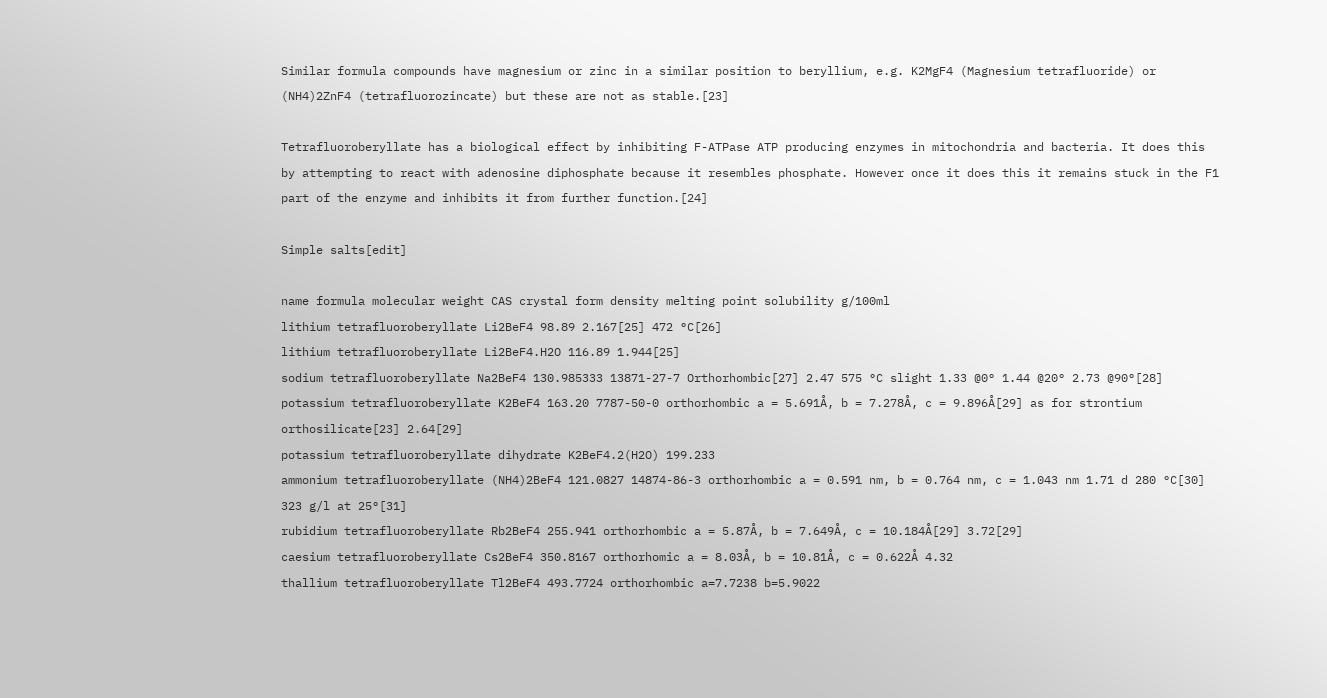Similar formula compounds have magnesium or zinc in a similar position to beryllium, e.g. K2MgF4 (Magnesium tetrafluoride) or (NH4)2ZnF4 (tetrafluorozincate) but these are not as stable.[23]

Tetrafluoroberyllate has a biological effect by inhibiting F-ATPase ATP producing enzymes in mitochondria and bacteria. It does this by attempting to react with adenosine diphosphate because it resembles phosphate. However once it does this it remains stuck in the F1 part of the enzyme and inhibits it from further function.[24]

Simple salts[edit]

name formula molecular weight CAS crystal form density melting point solubility g/100ml
lithium tetrafluoroberyllate Li2BeF4 98.89 2.167[25] 472 °C[26]
lithium tetrafluoroberyllate Li2BeF4.H2O 116.89 1.944[25]
sodium tetrafluoroberyllate Na2BeF4 130.985333 13871-27-7 Orthorhombic[27] 2.47 575 °C slight 1.33 @0° 1.44 @20° 2.73 @90°[28]
potassium tetrafluoroberyllate K2BeF4 163.20 7787-50-0 orthorhombic a = 5.691Å, b = 7.278Å, c = 9.896Å[29] as for strontium orthosilicate[23] 2.64[29]
potassium tetrafluoroberyllate dihydrate K2BeF4.2(H2O) 199.233
ammonium tetrafluoroberyllate (NH4)2BeF4 121.0827 14874-86-3 orthorhombic a = 0.591 nm, b = 0.764 nm, c = 1.043 nm 1.71 d 280 °C[30] 323 g/l at 25°[31]
rubidium tetrafluoroberyllate Rb2BeF4 255.941 orthorhombic a = 5.87Å, b = 7.649Å, c = 10.184Å[29] 3.72[29]
caesium tetrafluoroberyllate Cs2BeF4 350.8167 orthorhomic a = 8.03Å, b = 10.81Å, c = 0.622Å 4.32
thallium tetrafluoroberyllate Tl2BeF4 493.7724 orthorhombic a=7.7238 b=5.9022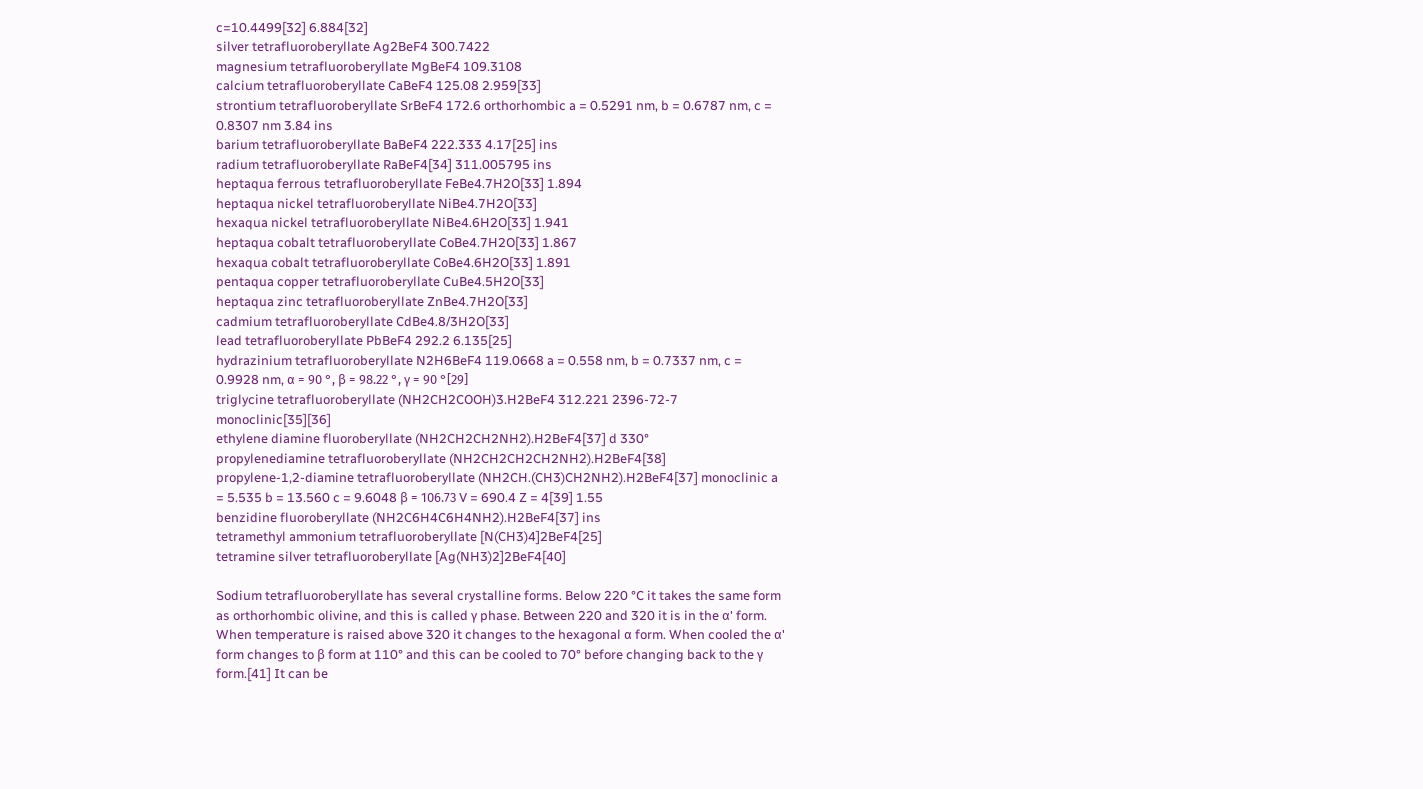c=10.4499[32] 6.884[32]
silver tetrafluoroberyllate Ag2BeF4 300.7422
magnesium tetrafluoroberyllate MgBeF4 109.3108
calcium tetrafluoroberyllate CaBeF4 125.08 2.959[33]
strontium tetrafluoroberyllate SrBeF4 172.6 orthorhombic a = 0.5291 nm, b = 0.6787 nm, c = 0.8307 nm 3.84 ins
barium tetrafluoroberyllate BaBeF4 222.333 4.17[25] ins
radium tetrafluoroberyllate RaBeF4[34] 311.005795 ins
heptaqua ferrous tetrafluoroberyllate FeBe4.7H2O[33] 1.894
heptaqua nickel tetrafluoroberyllate NiBe4.7H2O[33]
hexaqua nickel tetrafluoroberyllate NiBe4.6H2O[33] 1.941
heptaqua cobalt tetrafluoroberyllate CoBe4.7H2O[33] 1.867
hexaqua cobalt tetrafluoroberyllate CoBe4.6H2O[33] 1.891
pentaqua copper tetrafluoroberyllate CuBe4.5H2O[33]
heptaqua zinc tetrafluoroberyllate ZnBe4.7H2O[33]
cadmium tetrafluoroberyllate CdBe4.8/3H2O[33]
lead tetrafluoroberyllate PbBeF4 292.2 6.135[25]
hydrazinium tetrafluoroberyllate N2H6BeF4 119.0668 a = 0.558 nm, b = 0.7337 nm, c = 0.9928 nm, α = 90 °, β = 98.22 °, γ = 90 °[29]
triglycine tetrafluoroberyllate (NH2CH2COOH)3.H2BeF4 312.221 2396-72-7 monoclinic[35][36]
ethylene diamine fluoroberyllate (NH2CH2CH2NH2).H2BeF4[37] d 330°
propylenediamine tetrafluoroberyllate (NH2CH2CH2CH2NH2).H2BeF4[38]
propylene-1,2-diamine tetrafluoroberyllate (NH2CH.(CH3)CH2NH2).H2BeF4[37] monoclinic a = 5.535 b = 13.560 c = 9.6048 β = 106.73 V = 690.4 Z = 4[39] 1.55
benzidine fluoroberyllate (NH2C6H4C6H4NH2).H2BeF4[37] ins
tetramethyl ammonium tetrafluoroberyllate [N(CH3)4]2BeF4[25]
tetramine silver tetrafluoroberyllate [Ag(NH3)2]2BeF4[40]

Sodium tetrafluoroberyllate has several crystalline forms. Below 220 °C it takes the same form as orthorhombic olivine, and this is called γ phase. Between 220 and 320 it is in the α' form. When temperature is raised above 320 it changes to the hexagonal α form. When cooled the α' form changes to β form at 110° and this can be cooled to 70° before changing back to the γ form.[41] It can be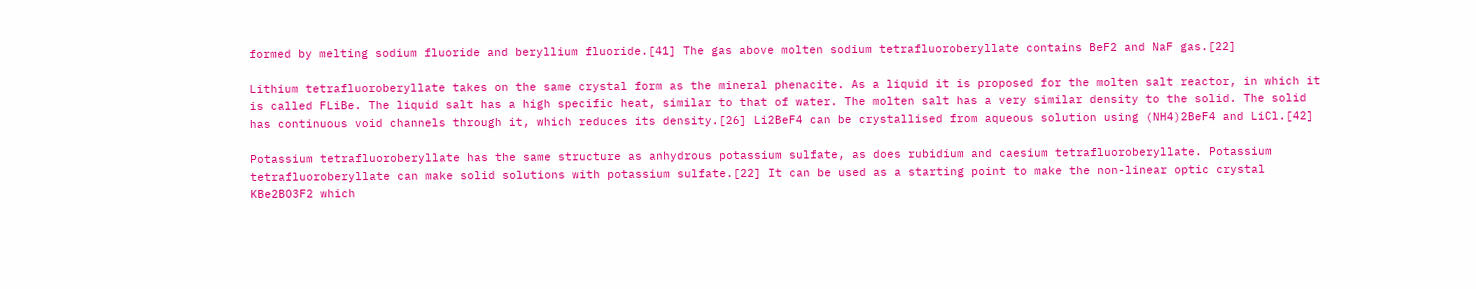formed by melting sodium fluoride and beryllium fluoride.[41] The gas above molten sodium tetrafluoroberyllate contains BeF2 and NaF gas.[22]

Lithium tetrafluoroberyllate takes on the same crystal form as the mineral phenacite. As a liquid it is proposed for the molten salt reactor, in which it is called FLiBe. The liquid salt has a high specific heat, similar to that of water. The molten salt has a very similar density to the solid. The solid has continuous void channels through it, which reduces its density.[26] Li2BeF4 can be crystallised from aqueous solution using (NH4)2BeF4 and LiCl.[42]

Potassium tetrafluoroberyllate has the same structure as anhydrous potassium sulfate, as does rubidium and caesium tetrafluoroberyllate. Potassium tetrafluoroberyllate can make solid solutions with potassium sulfate.[22] It can be used as a starting point to make the non-linear optic crystal KBe2BO3F2 which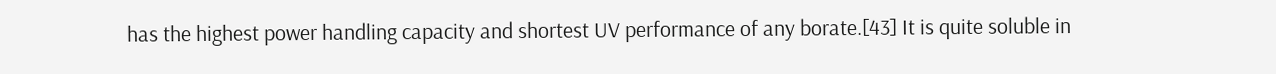has the highest power handling capacity and shortest UV performance of any borate.[43] It is quite soluble in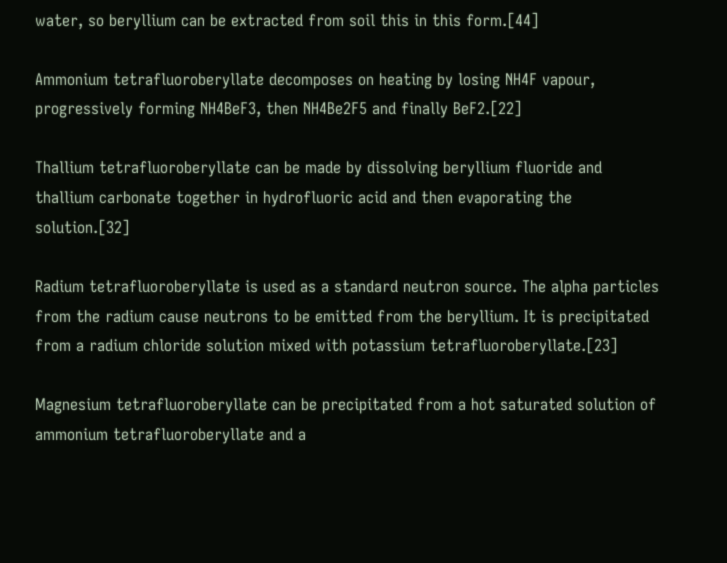water, so beryllium can be extracted from soil this in this form.[44]

Ammonium tetrafluoroberyllate decomposes on heating by losing NH4F vapour, progressively forming NH4BeF3, then NH4Be2F5 and finally BeF2.[22]

Thallium tetrafluoroberyllate can be made by dissolving beryllium fluoride and thallium carbonate together in hydrofluoric acid and then evaporating the solution.[32]

Radium tetrafluoroberyllate is used as a standard neutron source. The alpha particles from the radium cause neutrons to be emitted from the beryllium. It is precipitated from a radium chloride solution mixed with potassium tetrafluoroberyllate.[23]

Magnesium tetrafluoroberyllate can be precipitated from a hot saturated solution of ammonium tetrafluoroberyllate and a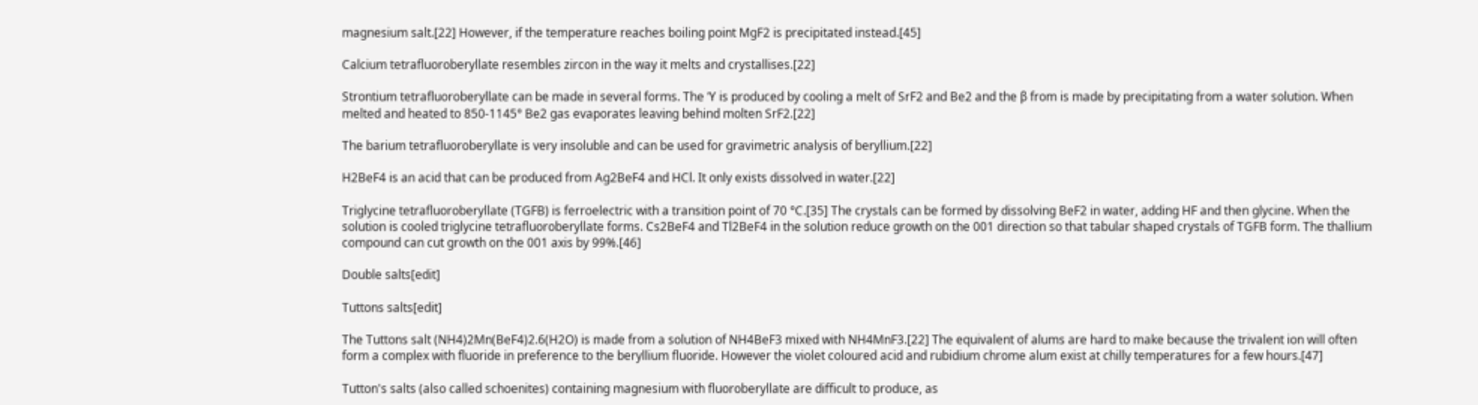magnesium salt.[22] However, if the temperature reaches boiling point MgF2 is precipitated instead.[45]

Calcium tetrafluoroberyllate resembles zircon in the way it melts and crystallises.[22]

Strontium tetrafluoroberyllate can be made in several forms. The Ύ is produced by cooling a melt of SrF2 and Be2 and the β from is made by precipitating from a water solution. When melted and heated to 850-1145° Be2 gas evaporates leaving behind molten SrF2.[22]

The barium tetrafluoroberyllate is very insoluble and can be used for gravimetric analysis of beryllium.[22]

H2BeF4 is an acid that can be produced from Ag2BeF4 and HCl. It only exists dissolved in water.[22]

Triglycine tetrafluoroberyllate (TGFB) is ferroelectric with a transition point of 70 °C.[35] The crystals can be formed by dissolving BeF2 in water, adding HF and then glycine. When the solution is cooled triglycine tetrafluoroberyllate forms. Cs2BeF4 and Tl2BeF4 in the solution reduce growth on the 001 direction so that tabular shaped crystals of TGFB form. The thallium compound can cut growth on the 001 axis by 99%.[46]

Double salts[edit]

Tuttons salts[edit]

The Tuttons salt (NH4)2Mn(BeF4)2.6(H2O) is made from a solution of NH4BeF3 mixed with NH4MnF3.[22] The equivalent of alums are hard to make because the trivalent ion will often form a complex with fluoride in preference to the beryllium fluoride. However the violet coloured acid and rubidium chrome alum exist at chilly temperatures for a few hours.[47]

Tutton's salts (also called schoenites) containing magnesium with fluoroberyllate are difficult to produce, as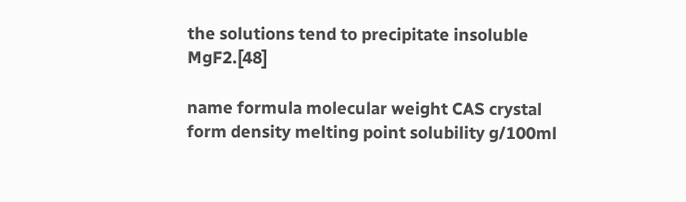the solutions tend to precipitate insoluble MgF2.[48]

name formula molecular weight CAS crystal form density melting point solubility g/100ml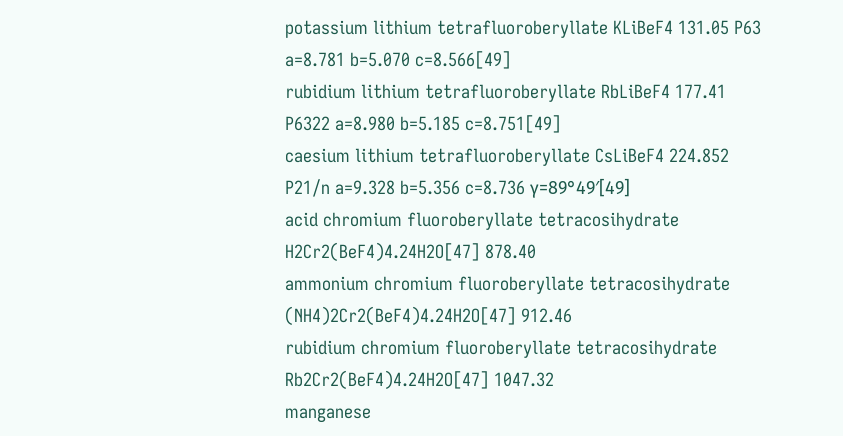potassium lithium tetrafluoroberyllate KLiBeF4 131.05 P63 a=8.781 b=5.070 c=8.566[49]
rubidium lithium tetrafluoroberyllate RbLiBeF4 177.41 P6322 a=8.980 b=5.185 c=8.751[49]
caesium lithium tetrafluoroberyllate CsLiBeF4 224.852 P21/n a=9.328 b=5.356 c=8.736 γ=89°49′[49]
acid chromium fluoroberyllate tetracosihydrate H2Cr2(BeF4)4.24H2O[47] 878.40
ammonium chromium fluoroberyllate tetracosihydrate (NH4)2Cr2(BeF4)4.24H2O[47] 912.46
rubidium chromium fluoroberyllate tetracosihydrate Rb2Cr2(BeF4)4.24H2O[47] 1047.32
manganese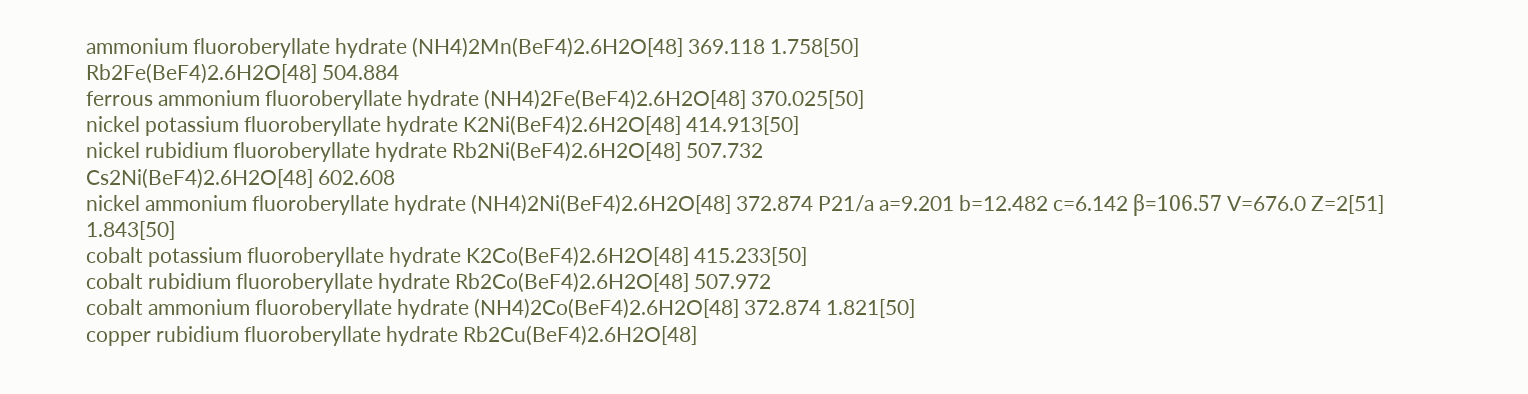ammonium fluoroberyllate hydrate (NH4)2Mn(BeF4)2.6H2O[48] 369.118 1.758[50]
Rb2Fe(BeF4)2.6H2O[48] 504.884
ferrous ammonium fluoroberyllate hydrate (NH4)2Fe(BeF4)2.6H2O[48] 370.025[50]
nickel potassium fluoroberyllate hydrate K2Ni(BeF4)2.6H2O[48] 414.913[50]
nickel rubidium fluoroberyllate hydrate Rb2Ni(BeF4)2.6H2O[48] 507.732
Cs2Ni(BeF4)2.6H2O[48] 602.608
nickel ammonium fluoroberyllate hydrate (NH4)2Ni(BeF4)2.6H2O[48] 372.874 P21/a a=9.201 b=12.482 c=6.142 β=106.57 V=676.0 Z=2[51] 1.843[50]
cobalt potassium fluoroberyllate hydrate K2Co(BeF4)2.6H2O[48] 415.233[50]
cobalt rubidium fluoroberyllate hydrate Rb2Co(BeF4)2.6H2O[48] 507.972
cobalt ammonium fluoroberyllate hydrate (NH4)2Co(BeF4)2.6H2O[48] 372.874 1.821[50]
copper rubidium fluoroberyllate hydrate Rb2Cu(BeF4)2.6H2O[48]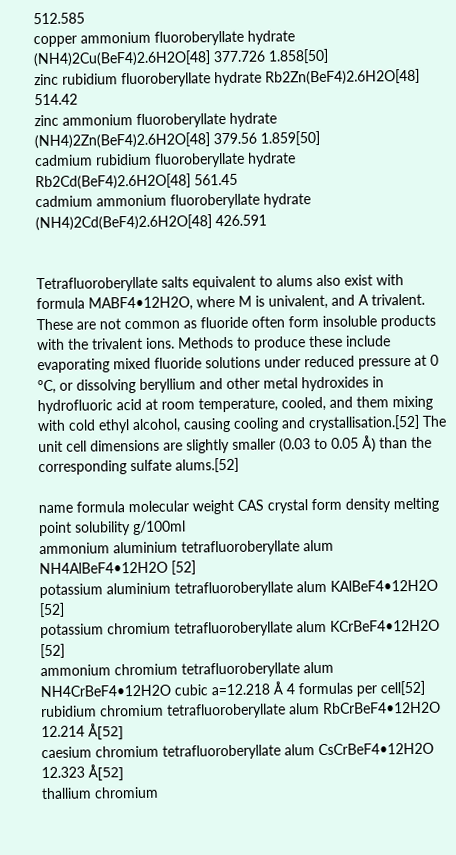512.585
copper ammonium fluoroberyllate hydrate (NH4)2Cu(BeF4)2.6H2O[48] 377.726 1.858[50]
zinc rubidium fluoroberyllate hydrate Rb2Zn(BeF4)2.6H2O[48] 514.42
zinc ammonium fluoroberyllate hydrate (NH4)2Zn(BeF4)2.6H2O[48] 379.56 1.859[50]
cadmium rubidium fluoroberyllate hydrate Rb2Cd(BeF4)2.6H2O[48] 561.45
cadmium ammonium fluoroberyllate hydrate (NH4)2Cd(BeF4)2.6H2O[48] 426.591


Tetrafluoroberyllate salts equivalent to alums also exist with formula MABF4•12H2O, where M is univalent, and A trivalent. These are not common as fluoride often form insoluble products with the trivalent ions. Methods to produce these include evaporating mixed fluoride solutions under reduced pressure at 0 °C, or dissolving beryllium and other metal hydroxides in hydrofluoric acid at room temperature, cooled, and them mixing with cold ethyl alcohol, causing cooling and crystallisation.[52] The unit cell dimensions are slightly smaller (0.03 to 0.05 Å) than the corresponding sulfate alums.[52]

name formula molecular weight CAS crystal form density melting point solubility g/100ml
ammonium aluminium tetrafluoroberyllate alum NH4AlBeF4•12H2O [52]
potassium aluminium tetrafluoroberyllate alum KAlBeF4•12H2O [52]
potassium chromium tetrafluoroberyllate alum KCrBeF4•12H2O [52]
ammonium chromium tetrafluoroberyllate alum NH4CrBeF4•12H2O cubic a=12.218 Å 4 formulas per cell[52]
rubidium chromium tetrafluoroberyllate alum RbCrBeF4•12H2O 12.214 Å[52]
caesium chromium tetrafluoroberyllate alum CsCrBeF4•12H2O 12.323 Å[52]
thallium chromium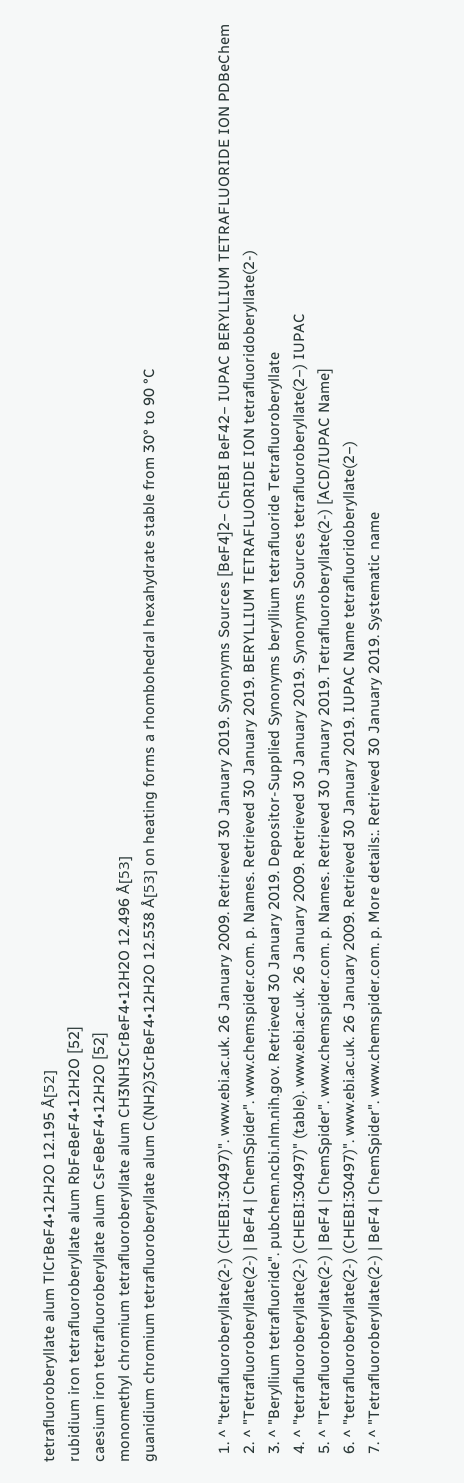tetrafluoroberyllate alum TlCrBeF4•12H2O 12.195 Å[52]
rubidium iron tetrafluoroberyllate alum RbFeBeF4•12H2O [52]
caesium iron tetrafluoroberyllate alum CsFeBeF4•12H2O [52]
monomethyl chromium tetrafluoroberyllate alum CH3NH3CrBeF4•12H2O 12.496 Å[53]
guanidium chromium tetrafluoroberyllate alum C(NH2)3CrBeF4•12H2O 12.538 Å[53] on heating forms a rhombohedral hexahydrate stable from 30° to 90 °C


  1. ^ "tetrafluoroberyllate(2-) (CHEBI:30497)". www.ebi.ac.uk. 26 January 2009. Retrieved 30 January 2019. Synonyms Sources [BeF4]2− ChEBI BeF42− IUPAC BERYLLIUM TETRAFLUORIDE ION PDBeChem
  2. ^ "Tetrafluoroberyllate(2-) | BeF4 | ChemSpider". www.chemspider.com. p. Names. Retrieved 30 January 2019. BERYLLIUM TETRAFLUORIDE ION tetrafluoridoberyllate(2-)
  3. ^ "Beryllium tetrafluoride". pubchem.ncbi.nlm.nih.gov. Retrieved 30 January 2019. Depositor-Supplied Synonyms beryllium tetrafluoride Tetrafluoroberyllate
  4. ^ "tetrafluoroberyllate(2-) (CHEBI:30497)" (table). www.ebi.ac.uk. 26 January 2009. Retrieved 30 January 2019. Synonyms Sources tetrafluoroberyllate(2−) IUPAC
  5. ^ "Tetrafluoroberyllate(2-) | BeF4 | ChemSpider". www.chemspider.com. p. Names. Retrieved 30 January 2019. Tetrafluoroberyllate(2-) [ACD/IUPAC Name]
  6. ^ "tetrafluoroberyllate(2-) (CHEBI:30497)". www.ebi.ac.uk. 26 January 2009. Retrieved 30 January 2019. IUPAC Name tetrafluoridoberyllate(2−)
  7. ^ "Tetrafluoroberyllate(2-) | BeF4 | ChemSpider". www.chemspider.com. p. More details:. Retrieved 30 January 2019. Systematic name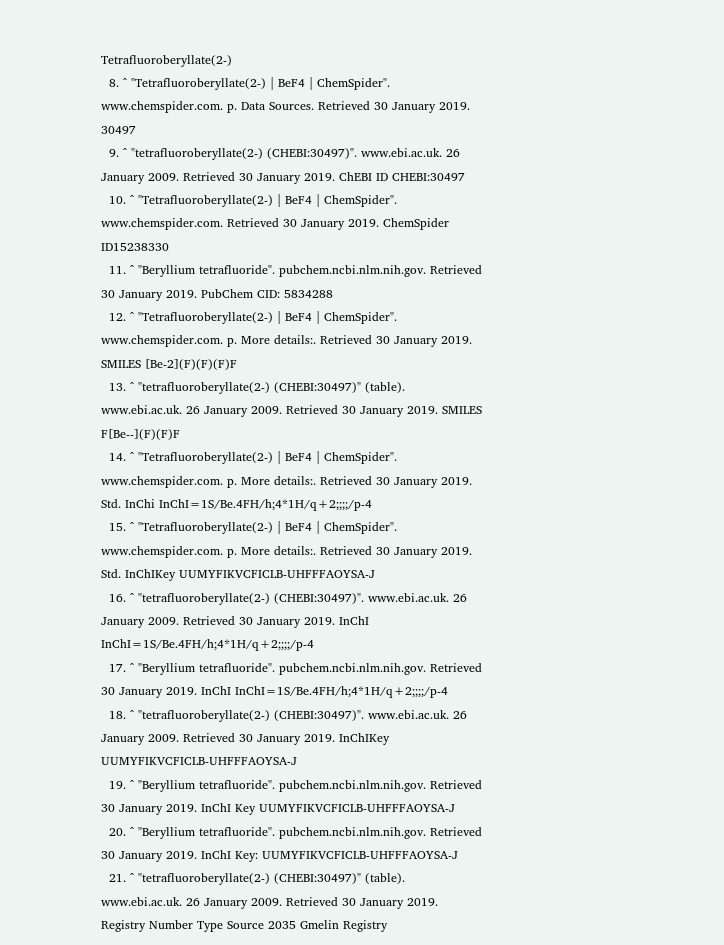Tetrafluoroberyllate(2-)
  8. ^ "Tetrafluoroberyllate(2-) | BeF4 | ChemSpider". www.chemspider.com. p. Data Sources. Retrieved 30 January 2019. 30497
  9. ^ "tetrafluoroberyllate(2-) (CHEBI:30497)". www.ebi.ac.uk. 26 January 2009. Retrieved 30 January 2019. ChEBI ID CHEBI:30497
  10. ^ "Tetrafluoroberyllate(2-) | BeF4 | ChemSpider". www.chemspider.com. Retrieved 30 January 2019. ChemSpider ID15238330
  11. ^ "Beryllium tetrafluoride". pubchem.ncbi.nlm.nih.gov. Retrieved 30 January 2019. PubChem CID: 5834288
  12. ^ "Tetrafluoroberyllate(2-) | BeF4 | ChemSpider". www.chemspider.com. p. More details:. Retrieved 30 January 2019. SMILES [Be-2](F)(F)(F)F
  13. ^ "tetrafluoroberyllate(2-) (CHEBI:30497)" (table). www.ebi.ac.uk. 26 January 2009. Retrieved 30 January 2019. SMILES F[Be--](F)(F)F
  14. ^ "Tetrafluoroberyllate(2-) | BeF4 | ChemSpider". www.chemspider.com. p. More details:. Retrieved 30 January 2019. Std. InChi InChI=1S/Be.4FH/h;4*1H/q+2;;;;/p-4
  15. ^ "Tetrafluoroberyllate(2-) | BeF4 | ChemSpider". www.chemspider.com. p. More details:. Retrieved 30 January 2019. Std. InChIKey UUMYFIKVCFICLB-UHFFFAOYSA-J
  16. ^ "tetrafluoroberyllate(2-) (CHEBI:30497)". www.ebi.ac.uk. 26 January 2009. Retrieved 30 January 2019. InChI InChI=1S/Be.4FH/h;4*1H/q+2;;;;/p-4
  17. ^ "Beryllium tetrafluoride". pubchem.ncbi.nlm.nih.gov. Retrieved 30 January 2019. InChI InChI=1S/Be.4FH/h;4*1H/q+2;;;;/p-4
  18. ^ "tetrafluoroberyllate(2-) (CHEBI:30497)". www.ebi.ac.uk. 26 January 2009. Retrieved 30 January 2019. InChIKey UUMYFIKVCFICLB-UHFFFAOYSA-J
  19. ^ "Beryllium tetrafluoride". pubchem.ncbi.nlm.nih.gov. Retrieved 30 January 2019. InChI Key UUMYFIKVCFICLB-UHFFFAOYSA-J
  20. ^ "Beryllium tetrafluoride". pubchem.ncbi.nlm.nih.gov. Retrieved 30 January 2019. InChI Key: UUMYFIKVCFICLB-UHFFFAOYSA-J
  21. ^ "tetrafluoroberyllate(2-) (CHEBI:30497)" (table). www.ebi.ac.uk. 26 January 2009. Retrieved 30 January 2019. Registry Number Type Source 2035 Gmelin Registry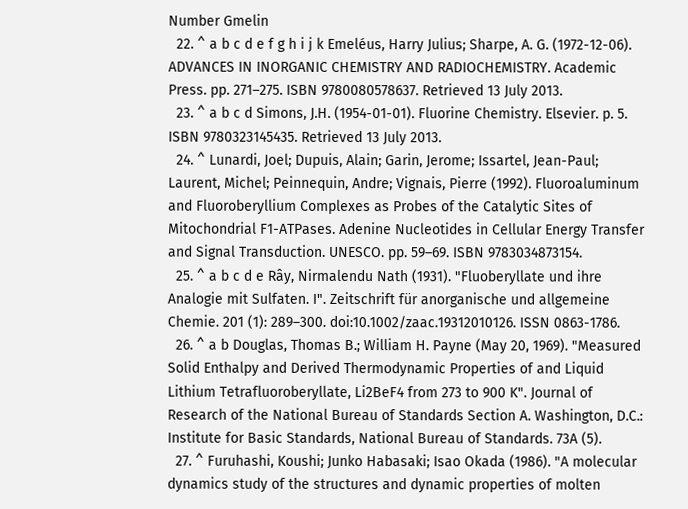Number Gmelin
  22. ^ a b c d e f g h i j k Emeléus, Harry Julius; Sharpe, A. G. (1972-12-06). ADVANCES IN INORGANIC CHEMISTRY AND RADIOCHEMISTRY. Academic Press. pp. 271–275. ISBN 9780080578637. Retrieved 13 July 2013.
  23. ^ a b c d Simons, J.H. (1954-01-01). Fluorine Chemistry. Elsevier. p. 5. ISBN 9780323145435. Retrieved 13 July 2013.
  24. ^ Lunardi, Joel; Dupuis, Alain; Garin, Jerome; Issartel, Jean-Paul; Laurent, Michel; Peinnequin, Andre; Vignais, Pierre (1992). Fluoroaluminum and Fluoroberyllium Complexes as Probes of the Catalytic Sites of Mitochondrial F1-ATPases. Adenine Nucleotides in Cellular Energy Transfer and Signal Transduction. UNESCO. pp. 59–69. ISBN 9783034873154.
  25. ^ a b c d e Rây, Nirmalendu Nath (1931). "Fluoberyllate und ihre Analogie mit Sulfaten. I". Zeitschrift für anorganische und allgemeine Chemie. 201 (1): 289–300. doi:10.1002/zaac.19312010126. ISSN 0863-1786.
  26. ^ a b Douglas, Thomas B.; William H. Payne (May 20, 1969). "Measured Solid Enthalpy and Derived Thermodynamic Properties of and Liquid Lithium Tetrafluoroberyllate, Li2BeF4 from 273 to 900 K". Journal of Research of the National Bureau of Standards Section A. Washington, D.C.: Institute for Basic Standards, National Bureau of Standards. 73A (5).
  27. ^ Furuhashi, Koushi; Junko Habasaki; Isao Okada (1986). "A molecular dynamics study of the structures and dynamic properties of molten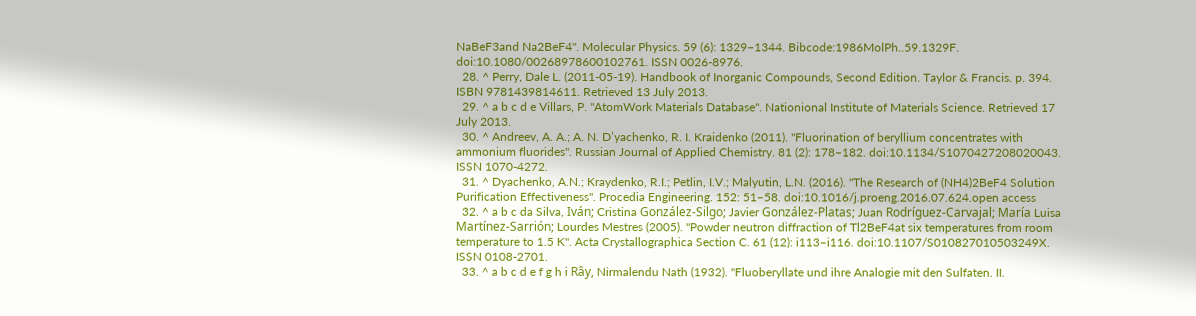NaBeF3and Na2BeF4". Molecular Physics. 59 (6): 1329–1344. Bibcode:1986MolPh..59.1329F. doi:10.1080/00268978600102761. ISSN 0026-8976.
  28. ^ Perry, Dale L. (2011-05-19). Handbook of Inorganic Compounds, Second Edition. Taylor & Francis. p. 394. ISBN 9781439814611. Retrieved 13 July 2013.
  29. ^ a b c d e Villars, P. "AtomWork Materials Database". Nationional Institute of Materials Science. Retrieved 17 July 2013.
  30. ^ Andreev, A. A.; A. N. D’yachenko, R. I. Kraidenko (2011). "Fluorination of beryllium concentrates with ammonium fluorides". Russian Journal of Applied Chemistry. 81 (2): 178–182. doi:10.1134/S1070427208020043. ISSN 1070-4272.
  31. ^ Dyachenko, A.N.; Kraydenko, R.I.; Petlin, I.V.; Malyutin, L.N. (2016). "The Research of (NH4)2BeF4 Solution Purification Effectiveness". Procedia Engineering. 152: 51–58. doi:10.1016/j.proeng.2016.07.624.open access
  32. ^ a b c da Silva, Iván; Cristina González-Silgo; Javier González-Platas; Juan Rodríguez-Carvajal; María Luisa Martínez-Sarrión; Lourdes Mestres (2005). "Powder neutron diffraction of Tl2BeF4at six temperatures from room temperature to 1.5 K". Acta Crystallographica Section C. 61 (12): i113–i116. doi:10.1107/S010827010503249X. ISSN 0108-2701.
  33. ^ a b c d e f g h i Rây, Nirmalendu Nath (1932). "Fluoberyllate und ihre Analogie mit den Sulfaten. II.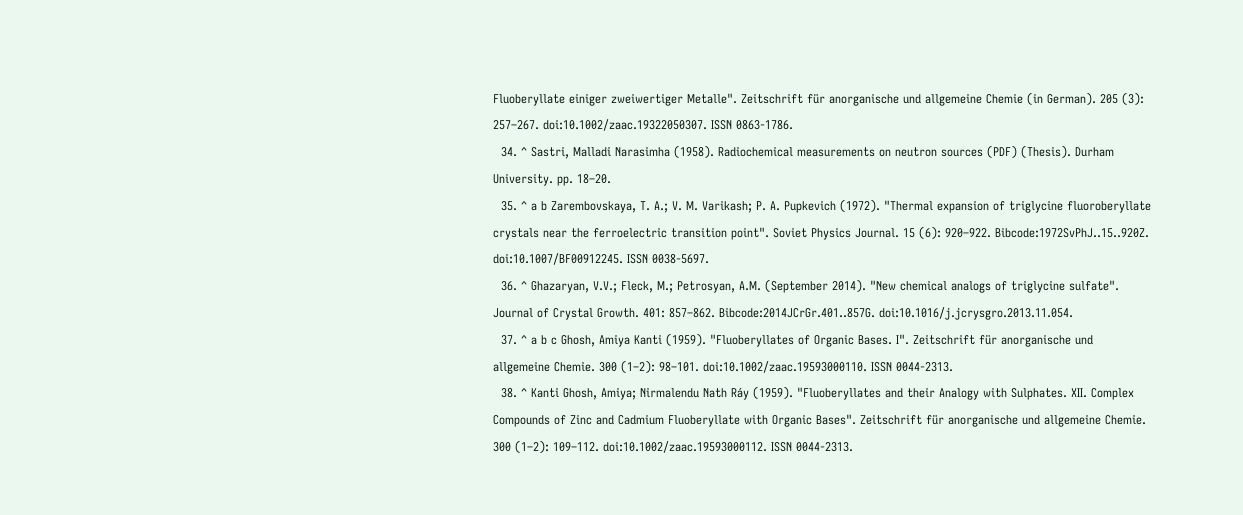Fluoberyllate einiger zweiwertiger Metalle". Zeitschrift für anorganische und allgemeine Chemie (in German). 205 (3): 257–267. doi:10.1002/zaac.19322050307. ISSN 0863-1786.
  34. ^ Sastri, Malladi Narasimha (1958). Radiochemical measurements on neutron sources (PDF) (Thesis). Durham University. pp. 18–20.
  35. ^ a b Zarembovskaya, T. A.; V. M. Varikash; P. A. Pupkevich (1972). "Thermal expansion of triglycine fluoroberyllate crystals near the ferroelectric transition point". Soviet Physics Journal. 15 (6): 920–922. Bibcode:1972SvPhJ..15..920Z. doi:10.1007/BF00912245. ISSN 0038-5697.
  36. ^ Ghazaryan, V.V.; Fleck, M.; Petrosyan, A.M. (September 2014). "New chemical analogs of triglycine sulfate". Journal of Crystal Growth. 401: 857–862. Bibcode:2014JCrGr.401..857G. doi:10.1016/j.jcrysgro.2013.11.054.
  37. ^ a b c Ghosh, Amiya Kanti (1959). "Fluoberyllates of Organic Bases. I". Zeitschrift für anorganische und allgemeine Chemie. 300 (1–2): 98–101. doi:10.1002/zaac.19593000110. ISSN 0044-2313.
  38. ^ Kanti Ghosh, Amiya; Nirmalendu Nath Ráy (1959). "Fluoberyllates and their Analogy with Sulphates. XII. Complex Compounds of Zinc and Cadmium Fluoberyllate with Organic Bases". Zeitschrift für anorganische und allgemeine Chemie. 300 (1–2): 109–112. doi:10.1002/zaac.19593000112. ISSN 0044-2313.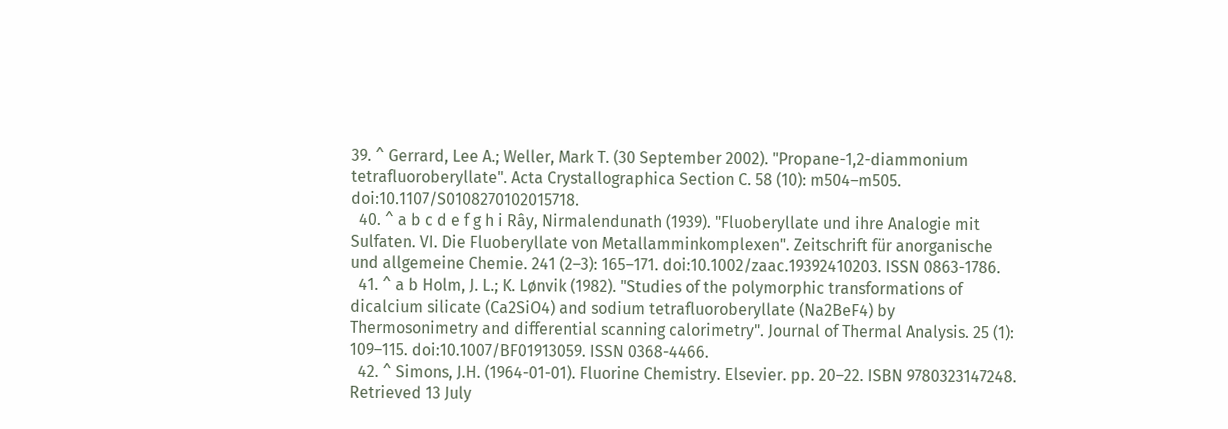39. ^ Gerrard, Lee A.; Weller, Mark T. (30 September 2002). "Propane-1,2-diammonium tetrafluoroberyllate". Acta Crystallographica Section C. 58 (10): m504–m505. doi:10.1107/S0108270102015718.
  40. ^ a b c d e f g h i Rây, Nirmalendunath (1939). "Fluoberyllate und ihre Analogie mit Sulfaten. VI. Die Fluoberyllate von Metallamminkomplexen". Zeitschrift für anorganische und allgemeine Chemie. 241 (2–3): 165–171. doi:10.1002/zaac.19392410203. ISSN 0863-1786.
  41. ^ a b Holm, J. L.; K. Lønvik (1982). "Studies of the polymorphic transformations of dicalcium silicate (Ca2SiO4) and sodium tetrafluoroberyllate (Na2BeF4) by Thermosonimetry and differential scanning calorimetry". Journal of Thermal Analysis. 25 (1): 109–115. doi:10.1007/BF01913059. ISSN 0368-4466.
  42. ^ Simons, J.H. (1964-01-01). Fluorine Chemistry. Elsevier. pp. 20–22. ISBN 9780323147248. Retrieved 13 July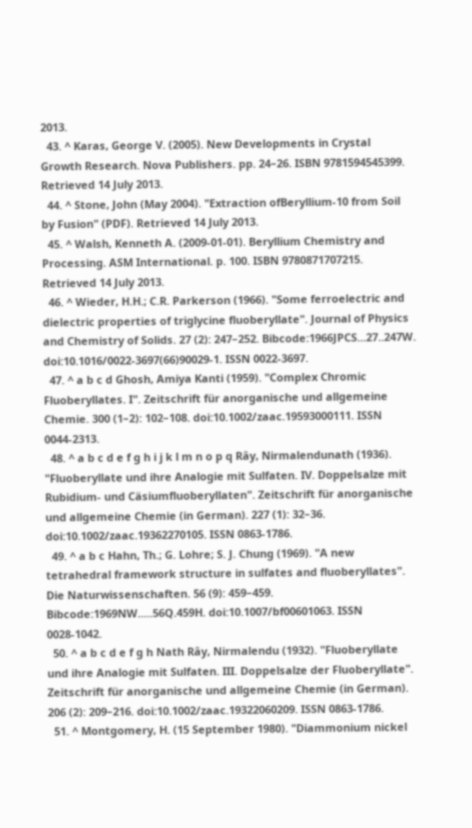2013.
  43. ^ Karas, George V. (2005). New Developments in Crystal Growth Research. Nova Publishers. pp. 24–26. ISBN 9781594545399. Retrieved 14 July 2013.
  44. ^ Stone, John (May 2004). "Extraction ofBeryllium-10 from Soil by Fusion" (PDF). Retrieved 14 July 2013.
  45. ^ Walsh, Kenneth A. (2009-01-01). Beryllium Chemistry and Processing. ASM International. p. 100. ISBN 9780871707215. Retrieved 14 July 2013.
  46. ^ Wieder, H.H.; C.R. Parkerson (1966). "Some ferroelectric and dielectric properties of triglycine fluoberyllate". Journal of Physics and Chemistry of Solids. 27 (2): 247–252. Bibcode:1966JPCS...27..247W. doi:10.1016/0022-3697(66)90029-1. ISSN 0022-3697.
  47. ^ a b c d Ghosh, Amiya Kanti (1959). "Complex Chromic Fluoberyllates. I". Zeitschrift für anorganische und allgemeine Chemie. 300 (1–2): 102–108. doi:10.1002/zaac.19593000111. ISSN 0044-2313.
  48. ^ a b c d e f g h i j k l m n o p q Rây, Nirmalendunath (1936). "Fluoberyllate und ihre Analogie mit Sulfaten. IV. Doppelsalze mit Rubidium- und Cäsiumfluoberyllaten". Zeitschrift für anorganische und allgemeine Chemie (in German). 227 (1): 32–36. doi:10.1002/zaac.19362270105. ISSN 0863-1786.
  49. ^ a b c Hahn, Th.; G. Lohre; S. J. Chung (1969). "A new tetrahedral framework structure in sulfates and fluoberyllates". Die Naturwissenschaften. 56 (9): 459–459. Bibcode:1969NW.....56Q.459H. doi:10.1007/bf00601063. ISSN 0028-1042.
  50. ^ a b c d e f g h Nath Rây, Nirmalendu (1932). "Fluoberyllate und ihre Analogie mit Sulfaten. III. Doppelsalze der Fluoberyllate". Zeitschrift für anorganische und allgemeine Chemie (in German). 206 (2): 209–216. doi:10.1002/zaac.19322060209. ISSN 0863-1786.
  51. ^ Montgomery, H. (15 September 1980). "Diammonium nickel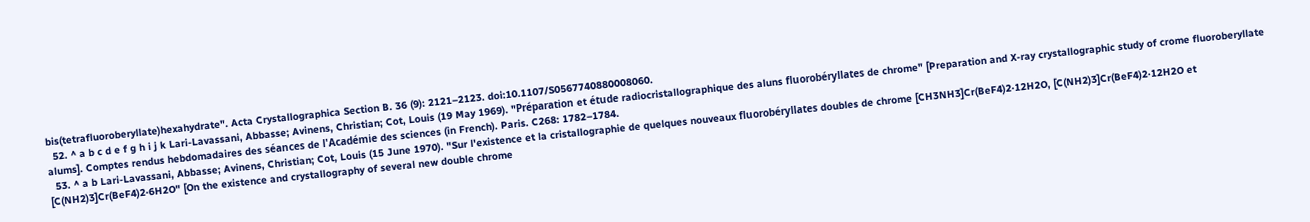bis(tetrafluoroberyllate)hexahydrate". Acta Crystallographica Section B. 36 (9): 2121–2123. doi:10.1107/S0567740880008060.
  52. ^ a b c d e f g h i j k Lari-Lavassani, Abbasse; Avinens, Christian; Cot, Louis (19 May 1969). "Préparation et étude radiocristallographique des aluns fluorobéryllates de chrome" [Preparation and X-ray crystallographic study of crome fluoroberyllate alums]. Comptes rendus hebdomadaires des séances de l'Académie des sciences (in French). Paris. C268: 1782–1784.
  53. ^ a b Lari-Lavassani, Abbasse; Avinens, Christian; Cot, Louis (15 June 1970). "Sur l'existence et la cristallographie de quelques nouveaux fluorobéryllates doubles de chrome [CH3NH3]Cr(BeF4)2·12H2O, [C(NH2)3]Cr(BeF4)2·12H2O et [C(NH2)3]Cr(BeF4)2·6H2O" [On the existence and crystallography of several new double chrome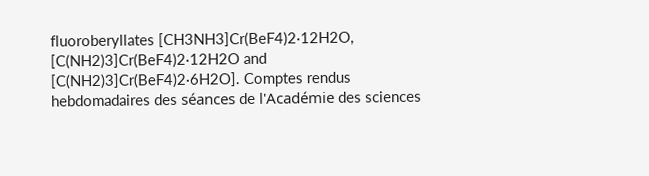fluoroberyllates [CH3NH3]Cr(BeF4)2·12H2O, [C(NH2)3]Cr(BeF4)2·12H2O and [C(NH2)3]Cr(BeF4)2·6H2O]. Comptes rendus hebdomadaires des séances de l'Académie des sciences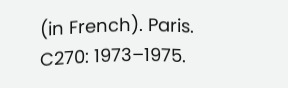(in French). Paris. C270: 1973–1975.